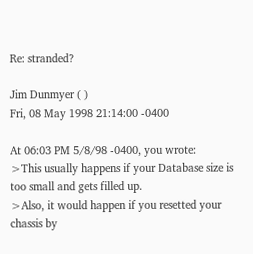Re: stranded?

Jim Dunmyer ( )
Fri, 08 May 1998 21:14:00 -0400

At 06:03 PM 5/8/98 -0400, you wrote:
>This usually happens if your Database size is too small and gets filled up.
>Also, it would happen if you resetted your chassis by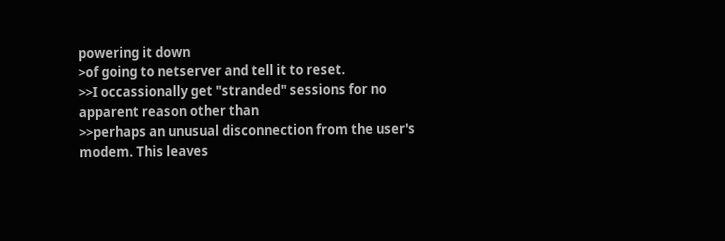powering it down
>of going to netserver and tell it to reset.
>>I occassionally get "stranded" sessions for no apparent reason other than
>>perhaps an unusual disconnection from the user's modem. This leaves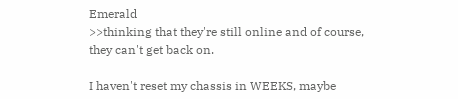Emerald
>>thinking that they're still online and of course, they can't get back on.

I haven't reset my chassis in WEEKS, maybe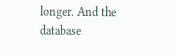longer. And the database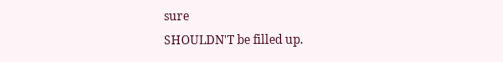sure
SHOULDN'T be filled up.